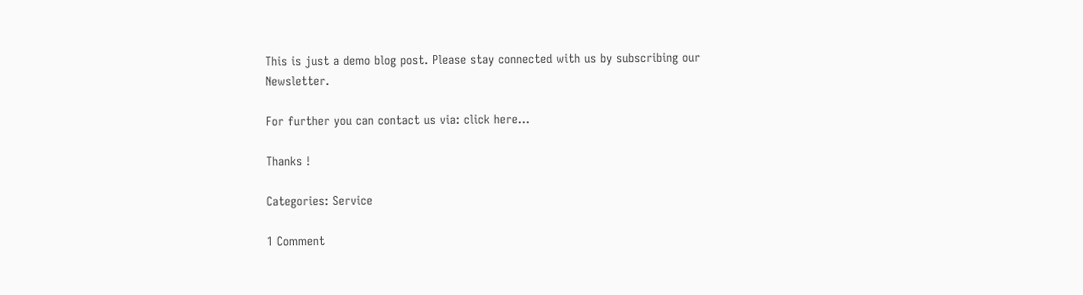This is just a demo blog post. Please stay connected with us by subscribing our Newsletter.

For further you can contact us via: click here…

Thanks !

Categories: Service

1 Comment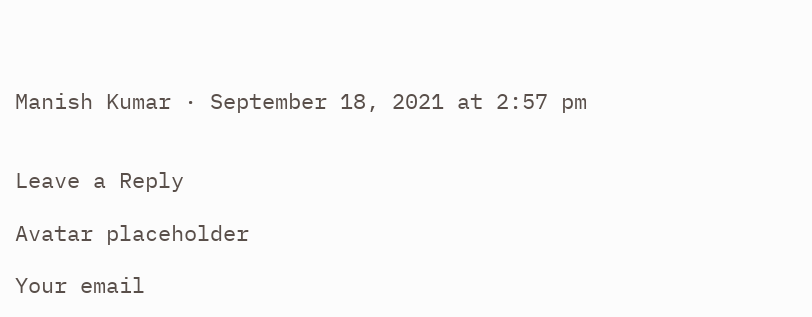Manish Kumar · September 18, 2021 at 2:57 pm


Leave a Reply

Avatar placeholder

Your email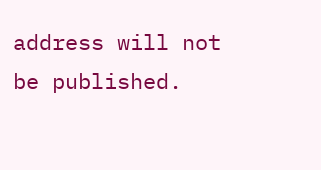address will not be published.